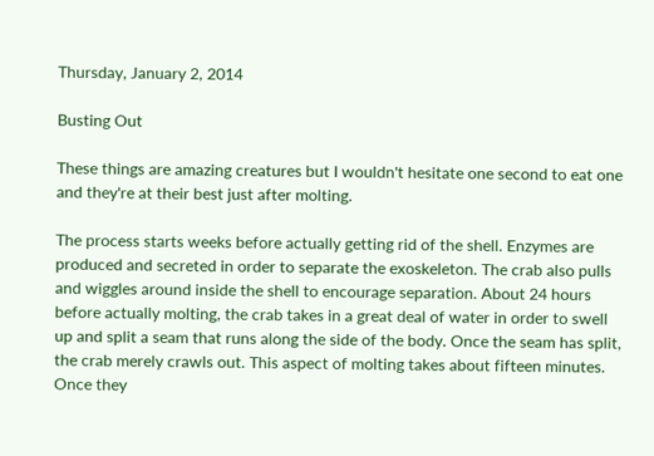Thursday, January 2, 2014

Busting Out

These things are amazing creatures but I wouldn't hesitate one second to eat one and they're at their best just after molting.

The process starts weeks before actually getting rid of the shell. Enzymes are produced and secreted in order to separate the exoskeleton. The crab also pulls and wiggles around inside the shell to encourage separation. About 24 hours before actually molting, the crab takes in a great deal of water in order to swell up and split a seam that runs along the side of the body. Once the seam has split, the crab merely crawls out. This aspect of molting takes about fifteen minutes.
Once they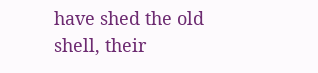have shed the old shell, their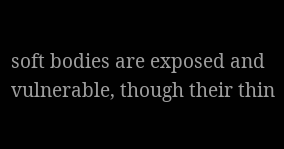soft bodies are exposed and vulnerable, though their thin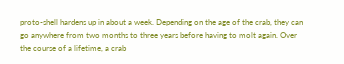proto-shell hardens up in about a week. Depending on the age of the crab, they can go anywhere from two months to three years before having to molt again. Over the course of a lifetime, a crab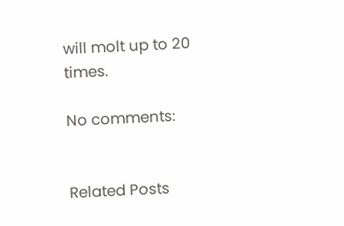will molt up to 20 times.

No comments:


Related Posts